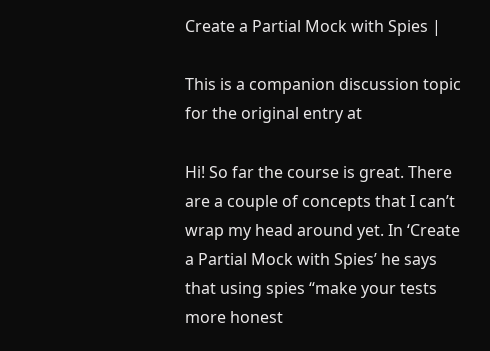Create a Partial Mock with Spies |

This is a companion discussion topic for the original entry at

Hi! So far the course is great. There are a couple of concepts that I can’t wrap my head around yet. In ‘Create a Partial Mock with Spies’ he says that using spies “make your tests more honest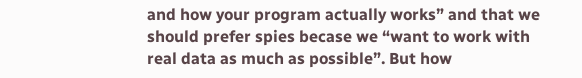and how your program actually works” and that we should prefer spies becase we “want to work with real data as much as possible”. But how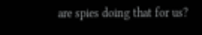are spies doing that for us?